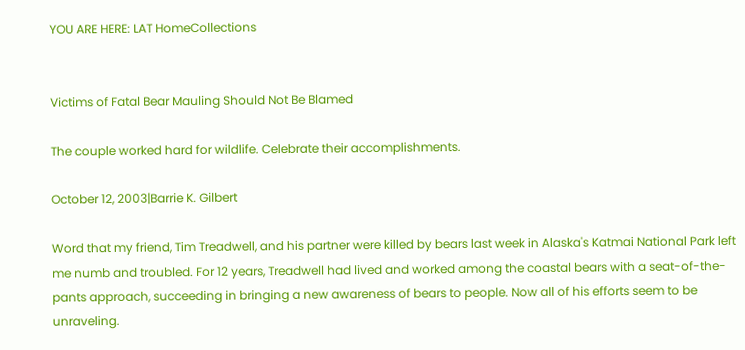YOU ARE HERE: LAT HomeCollections


Victims of Fatal Bear Mauling Should Not Be Blamed

The couple worked hard for wildlife. Celebrate their accomplishments.

October 12, 2003|Barrie K. Gilbert

Word that my friend, Tim Treadwell, and his partner were killed by bears last week in Alaska's Katmai National Park left me numb and troubled. For 12 years, Treadwell had lived and worked among the coastal bears with a seat-of-the-pants approach, succeeding in bringing a new awareness of bears to people. Now all of his efforts seem to be unraveling.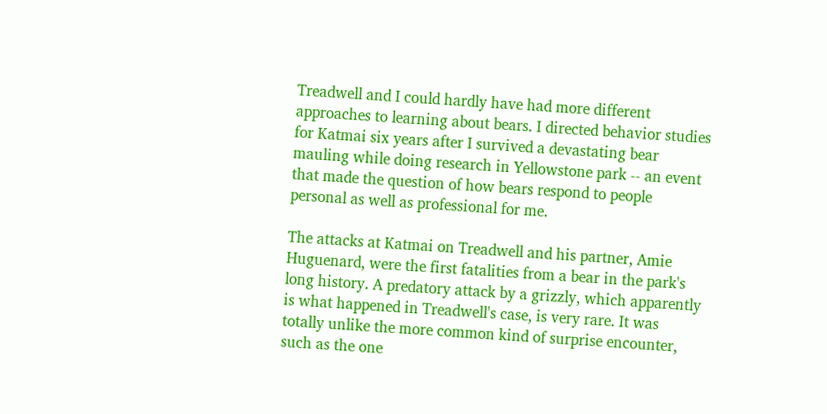Treadwell and I could hardly have had more different approaches to learning about bears. I directed behavior studies for Katmai six years after I survived a devastating bear mauling while doing research in Yellowstone park -- an event that made the question of how bears respond to people personal as well as professional for me.

The attacks at Katmai on Treadwell and his partner, Amie Huguenard, were the first fatalities from a bear in the park's long history. A predatory attack by a grizzly, which apparently is what happened in Treadwell's case, is very rare. It was totally unlike the more common kind of surprise encounter, such as the one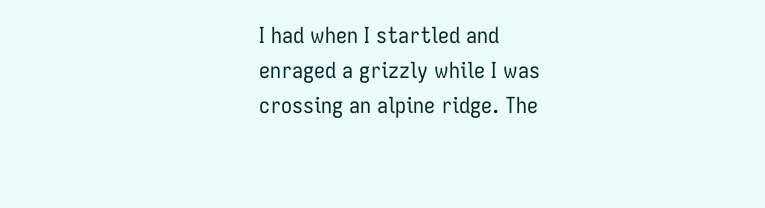I had when I startled and enraged a grizzly while I was crossing an alpine ridge. The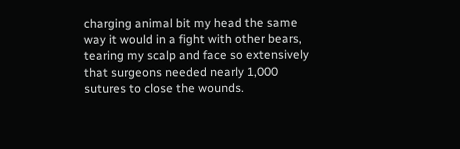charging animal bit my head the same way it would in a fight with other bears, tearing my scalp and face so extensively that surgeons needed nearly 1,000 sutures to close the wounds.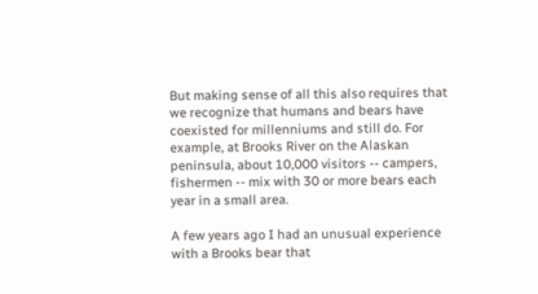But making sense of all this also requires that we recognize that humans and bears have coexisted for millenniums and still do. For example, at Brooks River on the Alaskan peninsula, about 10,000 visitors -- campers, fishermen -- mix with 30 or more bears each year in a small area.

A few years ago I had an unusual experience with a Brooks bear that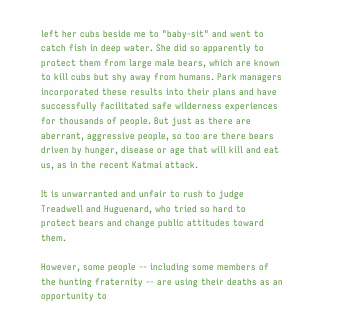left her cubs beside me to "baby-sit" and went to catch fish in deep water. She did so apparently to protect them from large male bears, which are known to kill cubs but shy away from humans. Park managers incorporated these results into their plans and have successfully facilitated safe wilderness experiences for thousands of people. But just as there are aberrant, aggressive people, so too are there bears driven by hunger, disease or age that will kill and eat us, as in the recent Katmai attack.

It is unwarranted and unfair to rush to judge Treadwell and Huguenard, who tried so hard to protect bears and change public attitudes toward them.

However, some people -- including some members of the hunting fraternity -- are using their deaths as an opportunity to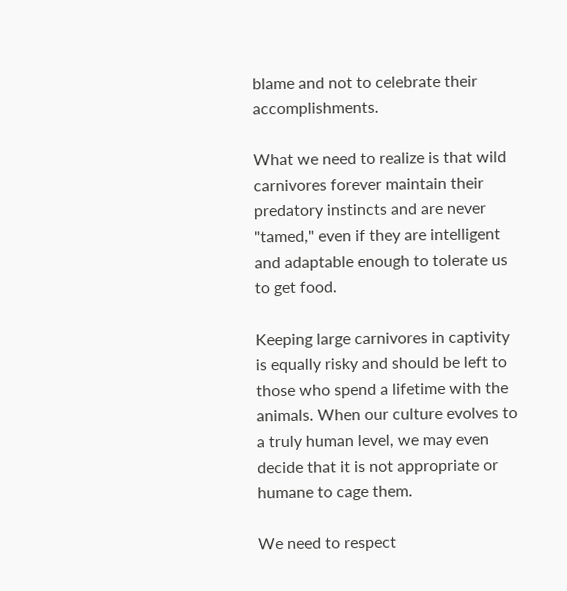blame and not to celebrate their accomplishments.

What we need to realize is that wild carnivores forever maintain their predatory instincts and are never "tamed," even if they are intelligent and adaptable enough to tolerate us to get food.

Keeping large carnivores in captivity is equally risky and should be left to those who spend a lifetime with the animals. When our culture evolves to a truly human level, we may even decide that it is not appropriate or humane to cage them.

We need to respect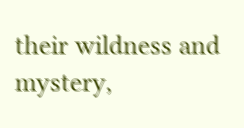their wildness and mystery,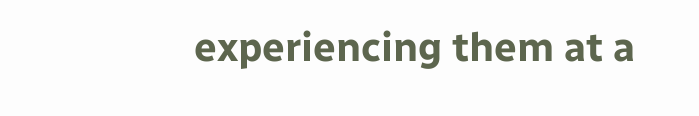experiencing them at a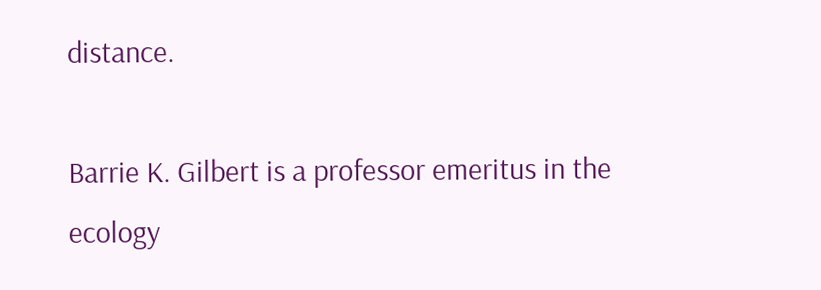distance.

Barrie K. Gilbert is a professor emeritus in the ecology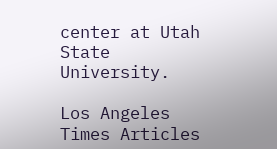center at Utah State University.

Los Angeles Times Articles